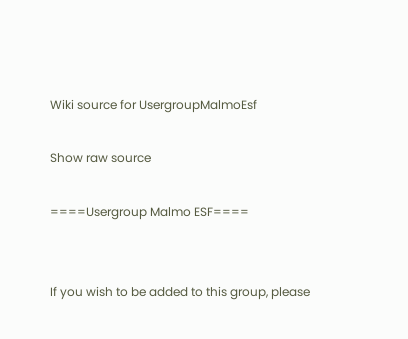Wiki source for UsergroupMalmoEsf

Show raw source

====Usergroup Malmo ESF====


If you wish to be added to this group, please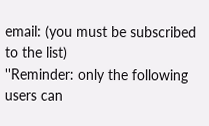email: (you must be subscribed to the list)
''Reminder: only the following users can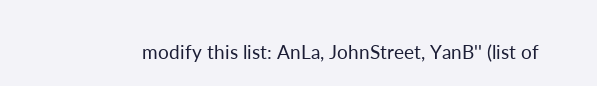modify this list: AnLa, JohnStreet, YanB'' (list of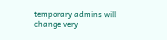temporary admins will change very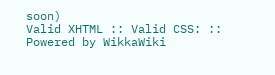soon)
Valid XHTML :: Valid CSS: :: Powered by WikkaWiki